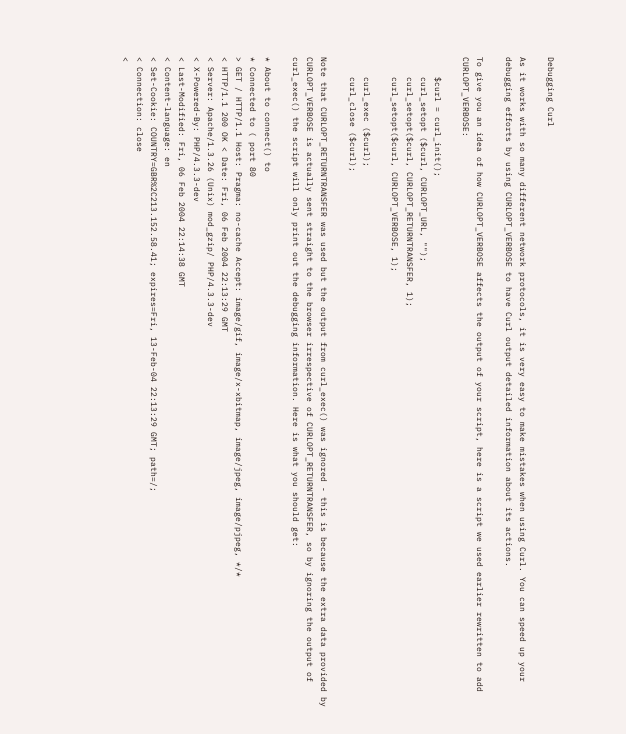Debugging Curl

As it works with so many different network protocols, it is very easy to make mistakes when using Curl. You can speed up your debugging efforts by using CURLOPT_VERBOSE to have Curl output detailed information about its actions.

To give you an idea of how CURLOPT_VERBOSE affects the output of your script, here is a script we used earlier rewritten to add CURLOPT_VERBOSE:

    $curl = curl_init();
    curl_setopt ($curl, CURLOPT_URL, "");
    curl_setopt($curl, CURLOPT_RETURNTRANSFER, 1);
    curl_setopt($curl, CURLOPT_VERBOSE, 1);

    curl_exec ($curl);
    curl_close ($curl);

Note that CURLOPT_RETURNTRANSFER was used but the output from curl_exec() was ignored - this is because the extra data provided by CURLOPT_VERBOSE is actually sent straight to the browser irrespective of CURLOPT_RETURNTRANSFER, so by ignoring the output of curl_exec() the script will only print out the debugging information. Here is what you should get:

* About to connect() to
* Connected to ( port 80
> GET / HTTP/1.1 Host: Pragma: no-cache Accept: image/gif, image/x-xbitmap, image/jpeg, image/pjpeg, */*
< HTTP/1.1 200 OK < Date: Fri, 06 Feb 2004 22:13:29 GMT
< Server: Apache/1.3.26 (Unix) mod_gzip/ PHP/4.3.3-dev
< X-Powered-By: PHP/4.3.3-dev
< Last-Modified: Fri, 06 Feb 2004 22:14:38 GMT
< Content-language: en
< Set-Cookie: COUNTRY=GBR%2C213.152.58.41; expires=Fri, 13-Feb-04 22:13:29 GMT; path=/;
< Connection: close
<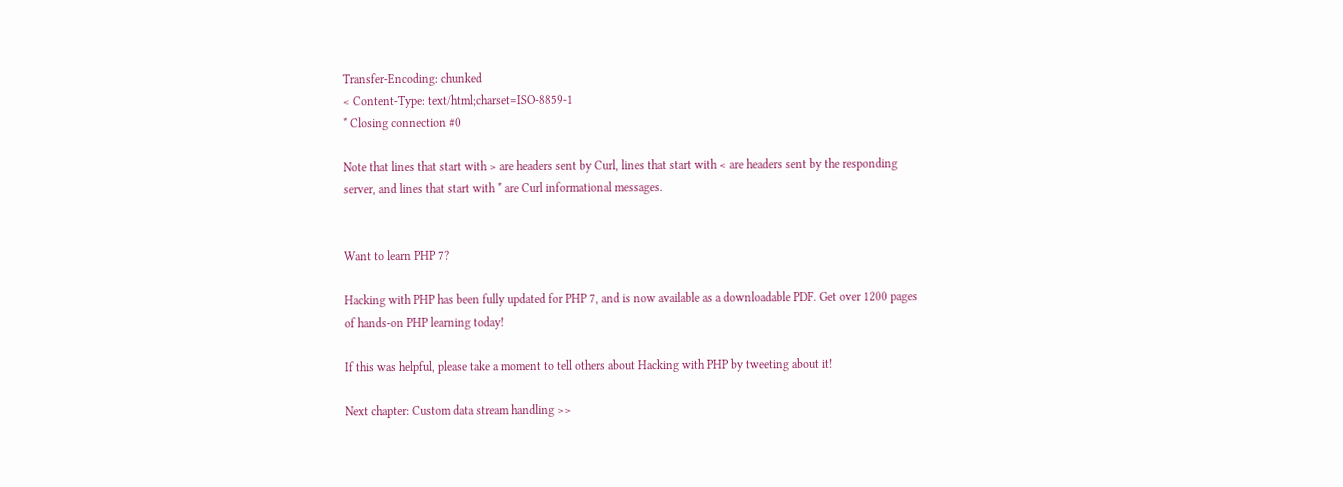Transfer-Encoding: chunked
< Content-Type: text/html;charset=ISO-8859-1
* Closing connection #0

Note that lines that start with > are headers sent by Curl, lines that start with < are headers sent by the responding server, and lines that start with * are Curl informational messages.


Want to learn PHP 7?

Hacking with PHP has been fully updated for PHP 7, and is now available as a downloadable PDF. Get over 1200 pages of hands-on PHP learning today!

If this was helpful, please take a moment to tell others about Hacking with PHP by tweeting about it!

Next chapter: Custom data stream handling >>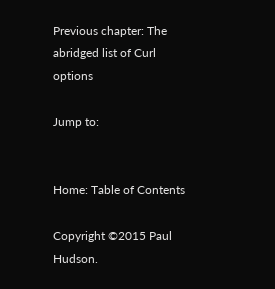Previous chapter: The abridged list of Curl options

Jump to:


Home: Table of Contents

Copyright ©2015 Paul Hudson.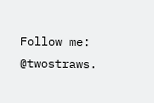Follow me: @twostraws.